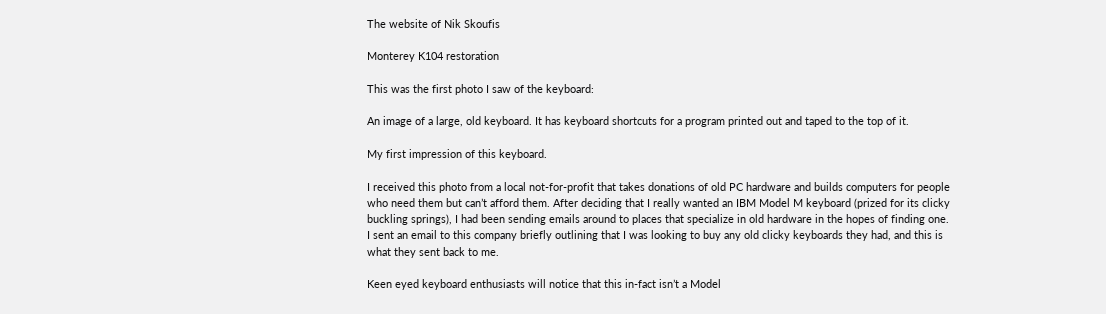The website of Nik Skoufis

Monterey K104 restoration

This was the first photo I saw of the keyboard:

An image of a large, old keyboard. It has keyboard shortcuts for a program printed out and taped to the top of it.

My first impression of this keyboard.

I received this photo from a local not-for-profit that takes donations of old PC hardware and builds computers for people who need them but can’t afford them. After deciding that I really wanted an IBM Model M keyboard (prized for its clicky buckling springs), I had been sending emails around to places that specialize in old hardware in the hopes of finding one. I sent an email to this company briefly outlining that I was looking to buy any old clicky keyboards they had, and this is what they sent back to me.

Keen eyed keyboard enthusiasts will notice that this in-fact isn’t a Model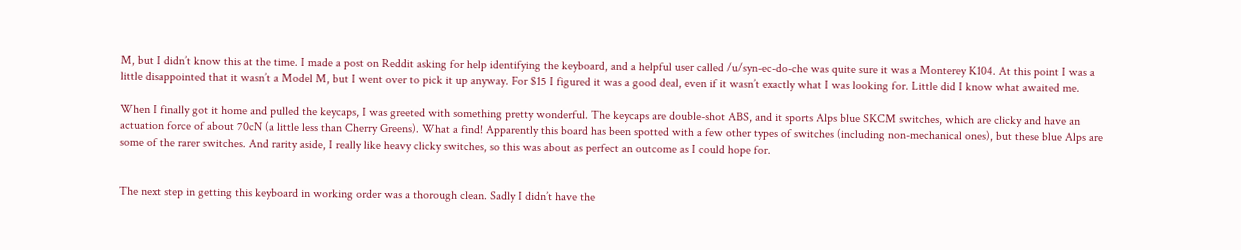M, but I didn’t know this at the time. I made a post on Reddit asking for help identifying the keyboard, and a helpful user called /u/syn-ec-do-che was quite sure it was a Monterey K104. At this point I was a little disappointed that it wasn’t a Model M, but I went over to pick it up anyway. For $15 I figured it was a good deal, even if it wasn’t exactly what I was looking for. Little did I know what awaited me.

When I finally got it home and pulled the keycaps, I was greeted with something pretty wonderful. The keycaps are double-shot ABS, and it sports Alps blue SKCM switches, which are clicky and have an actuation force of about 70cN (a little less than Cherry Greens). What a find! Apparently this board has been spotted with a few other types of switches (including non-mechanical ones), but these blue Alps are some of the rarer switches. And rarity aside, I really like heavy clicky switches, so this was about as perfect an outcome as I could hope for.


The next step in getting this keyboard in working order was a thorough clean. Sadly I didn’t have the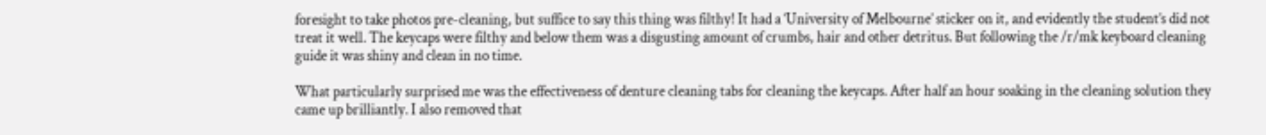foresight to take photos pre-cleaning, but suffice to say this thing was filthy! It had a ‘University of Melbourne’ sticker on it, and evidently the student’s did not treat it well. The keycaps were filthy and below them was a disgusting amount of crumbs, hair and other detritus. But following the /r/mk keyboard cleaning guide it was shiny and clean in no time.

What particularly surprised me was the effectiveness of denture cleaning tabs for cleaning the keycaps. After half an hour soaking in the cleaning solution they came up brilliantly. I also removed that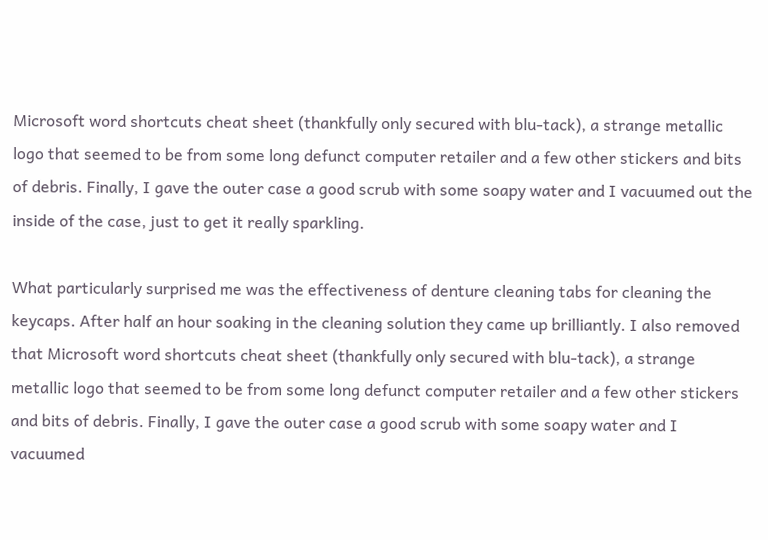Microsoft word shortcuts cheat sheet (thankfully only secured with blu-tack), a strange metallic logo that seemed to be from some long defunct computer retailer and a few other stickers and bits of debris. Finally, I gave the outer case a good scrub with some soapy water and I vacuumed out the inside of the case, just to get it really sparkling.

What particularly surprised me was the effectiveness of denture cleaning tabs for cleaning the keycaps. After half an hour soaking in the cleaning solution they came up brilliantly. I also removed that Microsoft word shortcuts cheat sheet (thankfully only secured with blu-tack), a strange metallic logo that seemed to be from some long defunct computer retailer and a few other stickers and bits of debris. Finally, I gave the outer case a good scrub with some soapy water and I vacuumed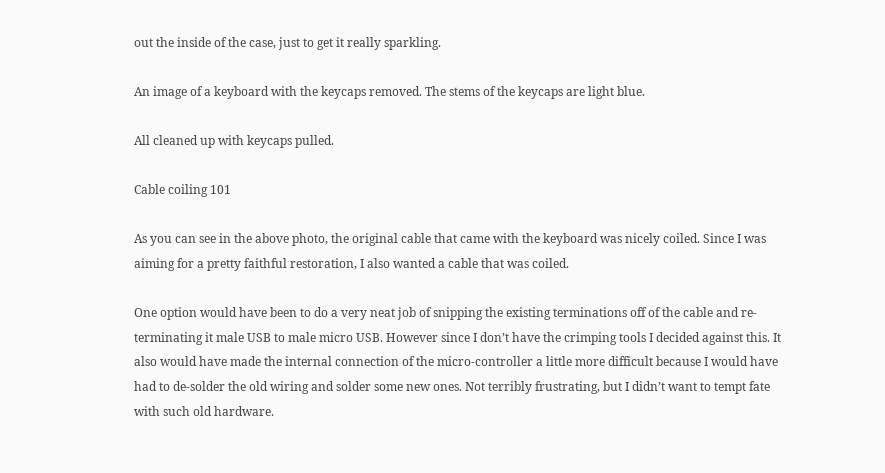out the inside of the case, just to get it really sparkling.

An image of a keyboard with the keycaps removed. The stems of the keycaps are light blue.

All cleaned up with keycaps pulled.

Cable coiling 101

As you can see in the above photo, the original cable that came with the keyboard was nicely coiled. Since I was aiming for a pretty faithful restoration, I also wanted a cable that was coiled.

One option would have been to do a very neat job of snipping the existing terminations off of the cable and re-terminating it male USB to male micro USB. However since I don’t have the crimping tools I decided against this. It also would have made the internal connection of the micro-controller a little more difficult because I would have had to de-solder the old wiring and solder some new ones. Not terribly frustrating, but I didn’t want to tempt fate with such old hardware.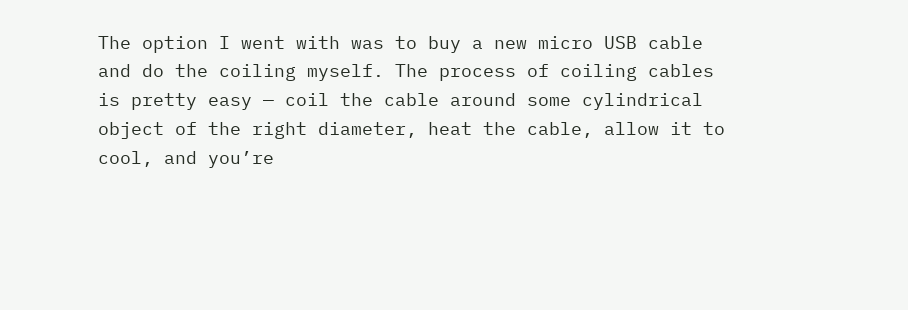The option I went with was to buy a new micro USB cable and do the coiling myself. The process of coiling cables is pretty easy — coil the cable around some cylindrical object of the right diameter, heat the cable, allow it to cool, and you’re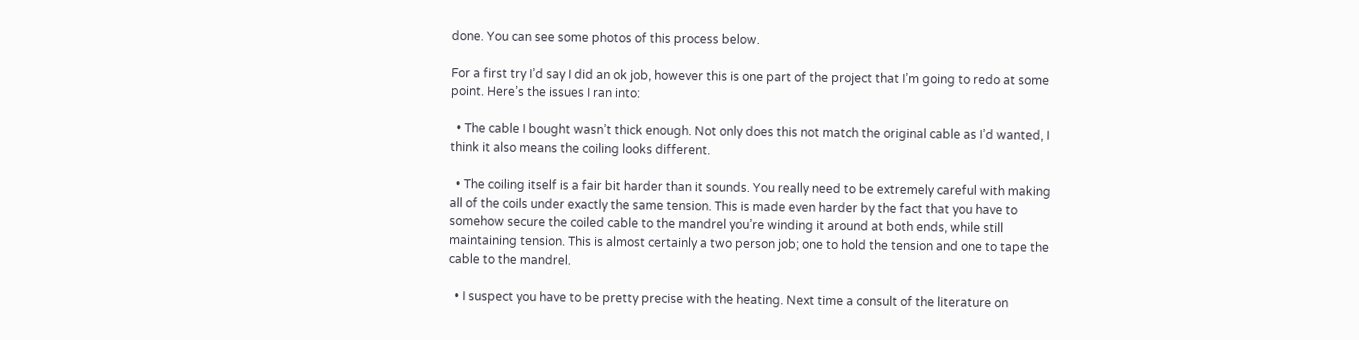done. You can see some photos of this process below.

For a first try I’d say I did an ok job, however this is one part of the project that I’m going to redo at some point. Here’s the issues I ran into:

  • The cable I bought wasn’t thick enough. Not only does this not match the original cable as I’d wanted, I think it also means the coiling looks different.

  • The coiling itself is a fair bit harder than it sounds. You really need to be extremely careful with making all of the coils under exactly the same tension. This is made even harder by the fact that you have to somehow secure the coiled cable to the mandrel you’re winding it around at both ends, while still maintaining tension. This is almost certainly a two person job; one to hold the tension and one to tape the cable to the mandrel.

  • I suspect you have to be pretty precise with the heating. Next time a consult of the literature on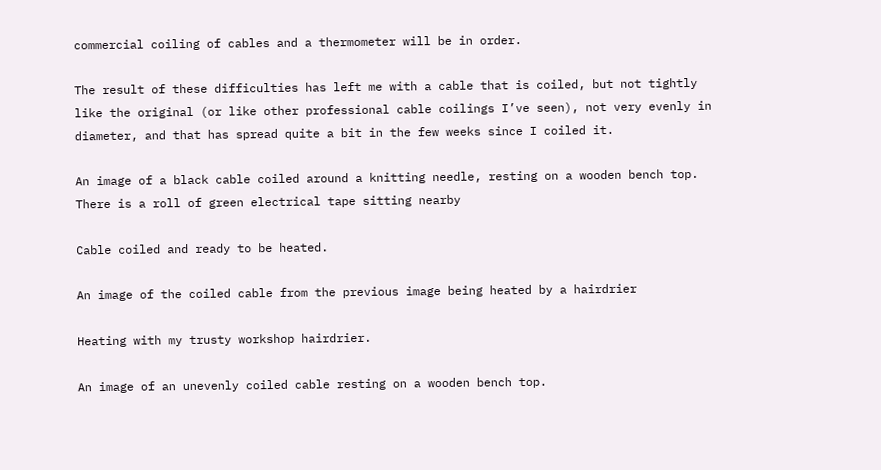commercial coiling of cables and a thermometer will be in order.

The result of these difficulties has left me with a cable that is coiled, but not tightly like the original (or like other professional cable coilings I’ve seen), not very evenly in diameter, and that has spread quite a bit in the few weeks since I coiled it.

An image of a black cable coiled around a knitting needle, resting on a wooden bench top. There is a roll of green electrical tape sitting nearby

Cable coiled and ready to be heated.

An image of the coiled cable from the previous image being heated by a hairdrier

Heating with my trusty workshop hairdrier.

An image of an unevenly coiled cable resting on a wooden bench top.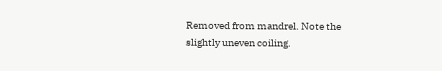Removed from mandrel. Note the slightly uneven coiling.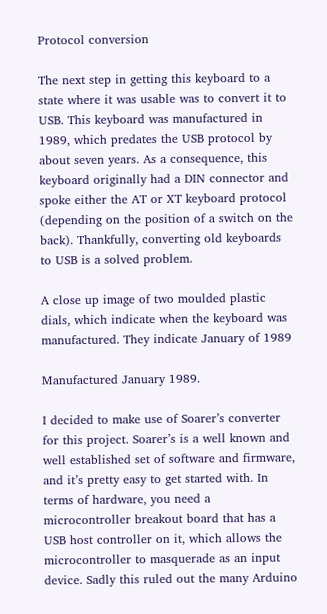Protocol conversion

The next step in getting this keyboard to a state where it was usable was to convert it to USB. This keyboard was manufactured in 1989, which predates the USB protocol by about seven years. As a consequence, this keyboard originally had a DIN connector and spoke either the AT or XT keyboard protocol (depending on the position of a switch on the back). Thankfully, converting old keyboards to USB is a solved problem.

A close up image of two moulded plastic dials, which indicate when the keyboard was manufactured. They indicate January of 1989

Manufactured January 1989.

I decided to make use of Soarer’s converter for this project. Soarer’s is a well known and well established set of software and firmware, and it’s pretty easy to get started with. In terms of hardware, you need a microcontroller breakout board that has a USB host controller on it, which allows the microcontroller to masquerade as an input device. Sadly this ruled out the many Arduino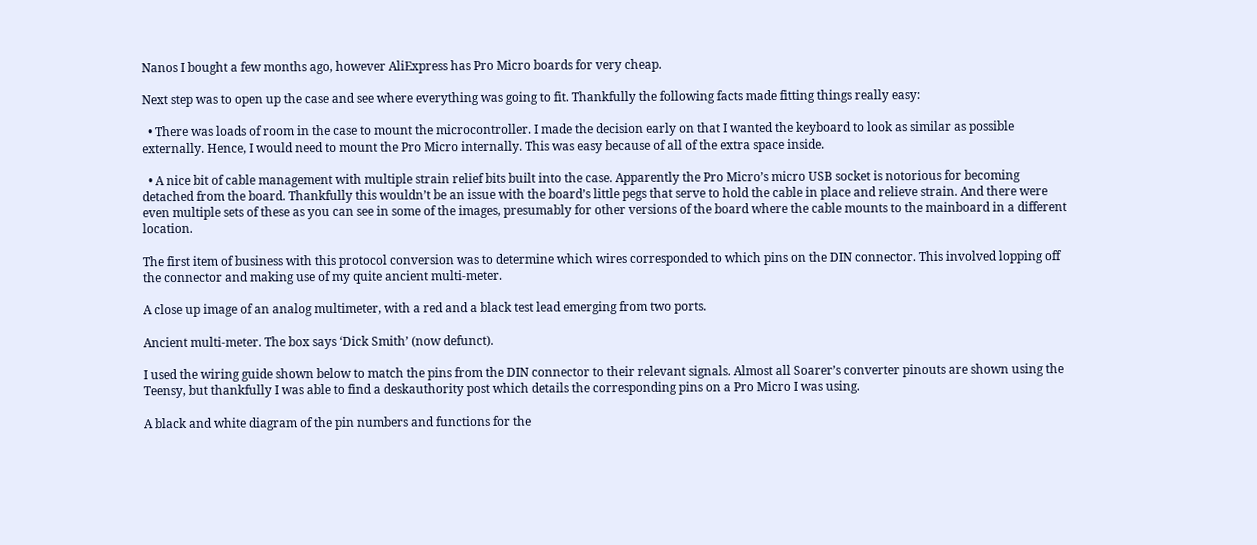Nanos I bought a few months ago, however AliExpress has Pro Micro boards for very cheap.

Next step was to open up the case and see where everything was going to fit. Thankfully the following facts made fitting things really easy:

  • There was loads of room in the case to mount the microcontroller. I made the decision early on that I wanted the keyboard to look as similar as possible externally. Hence, I would need to mount the Pro Micro internally. This was easy because of all of the extra space inside.

  • A nice bit of cable management with multiple strain relief bits built into the case. Apparently the Pro Micro’s micro USB socket is notorious for becoming detached from the board. Thankfully this wouldn’t be an issue with the board’s little pegs that serve to hold the cable in place and relieve strain. And there were even multiple sets of these as you can see in some of the images, presumably for other versions of the board where the cable mounts to the mainboard in a different location.

The first item of business with this protocol conversion was to determine which wires corresponded to which pins on the DIN connector. This involved lopping off the connector and making use of my quite ancient multi-meter.

A close up image of an analog multimeter, with a red and a black test lead emerging from two ports.

Ancient multi-meter. The box says ‘Dick Smith’ (now defunct).

I used the wiring guide shown below to match the pins from the DIN connector to their relevant signals. Almost all Soarer’s converter pinouts are shown using the Teensy, but thankfully I was able to find a deskauthority post which details the corresponding pins on a Pro Micro I was using.

A black and white diagram of the pin numbers and functions for the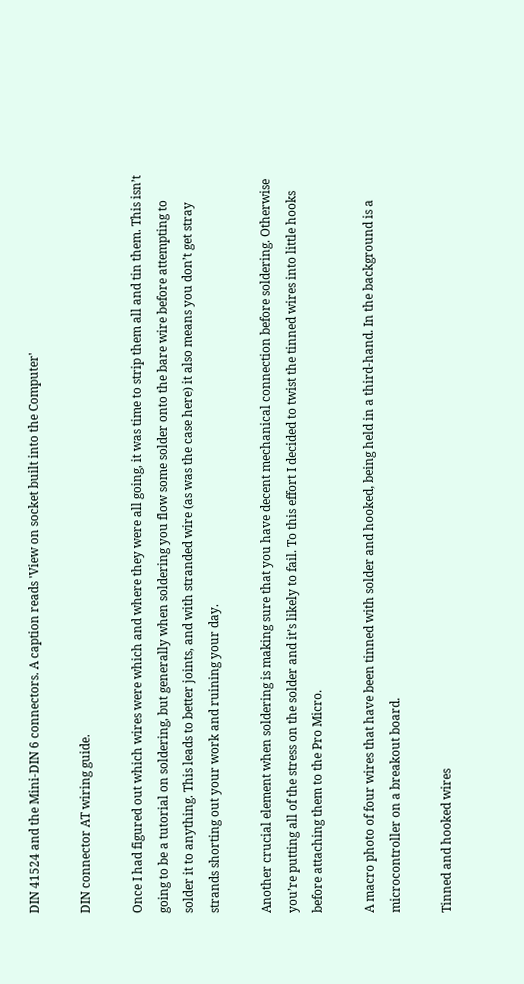DIN 41524 and the Mini-DIN 6 connectors. A caption reads 'View on socket built into the Computer'

DIN connector AT wiring guide.

Once I had figured out which wires were which and where they were all going, it was time to strip them all and tin them. This isn’t going to be a tutorial on soldering, but generally when soldering you flow some solder onto the bare wire before attempting to solder it to anything. This leads to better joints, and with stranded wire (as was the case here) it also means you don’t get stray strands shorting out your work and ruining your day.

Another crucial element when soldering is making sure that you have decent mechanical connection before soldering. Otherwise you’re putting all of the stress on the solder and it’s likely to fail. To this effort I decided to twist the tinned wires into little hooks before attaching them to the Pro Micro.

A macro photo of four wires that have been tinned with solder and hooked, being held in a third-hand. In the background is a microcontroller on a breakout board.

Tinned and hooked wires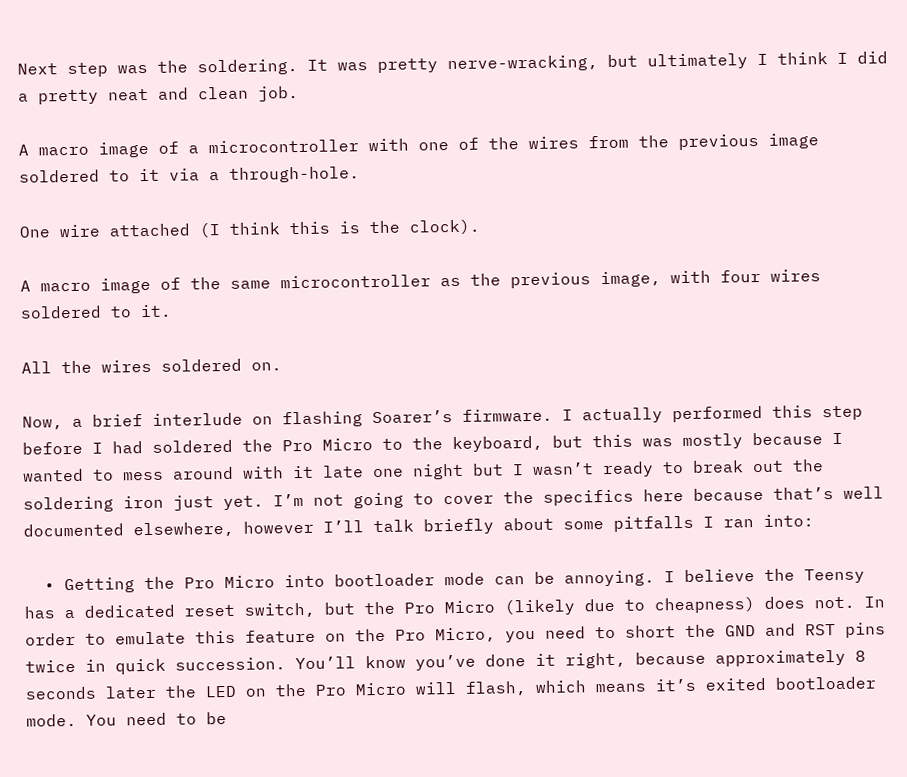Next step was the soldering. It was pretty nerve-wracking, but ultimately I think I did a pretty neat and clean job.

A macro image of a microcontroller with one of the wires from the previous image soldered to it via a through-hole.

One wire attached (I think this is the clock).

A macro image of the same microcontroller as the previous image, with four wires soldered to it.

All the wires soldered on.

Now, a brief interlude on flashing Soarer’s firmware. I actually performed this step before I had soldered the Pro Micro to the keyboard, but this was mostly because I wanted to mess around with it late one night but I wasn’t ready to break out the soldering iron just yet. I’m not going to cover the specifics here because that’s well documented elsewhere, however I’ll talk briefly about some pitfalls I ran into:

  • Getting the Pro Micro into bootloader mode can be annoying. I believe the Teensy has a dedicated reset switch, but the Pro Micro (likely due to cheapness) does not. In order to emulate this feature on the Pro Micro, you need to short the GND and RST pins twice in quick succession. You’ll know you’ve done it right, because approximately 8 seconds later the LED on the Pro Micro will flash, which means it’s exited bootloader mode. You need to be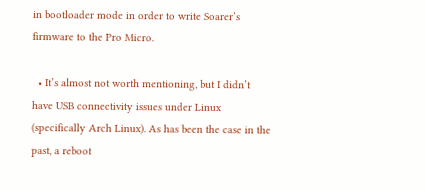in bootloader mode in order to write Soarer’s firmware to the Pro Micro.

  • It’s almost not worth mentioning, but I didn’t have USB connectivity issues under Linux (specifically Arch Linux). As has been the case in the past, a reboot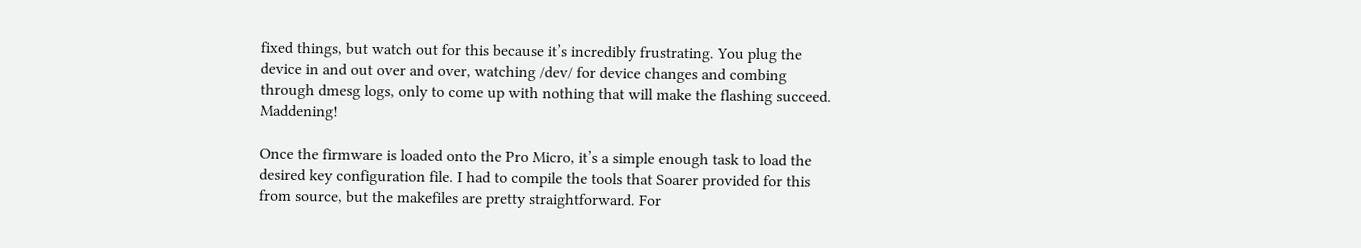fixed things, but watch out for this because it’s incredibly frustrating. You plug the device in and out over and over, watching /dev/ for device changes and combing through dmesg logs, only to come up with nothing that will make the flashing succeed. Maddening!

Once the firmware is loaded onto the Pro Micro, it’s a simple enough task to load the desired key configuration file. I had to compile the tools that Soarer provided for this from source, but the makefiles are pretty straightforward. For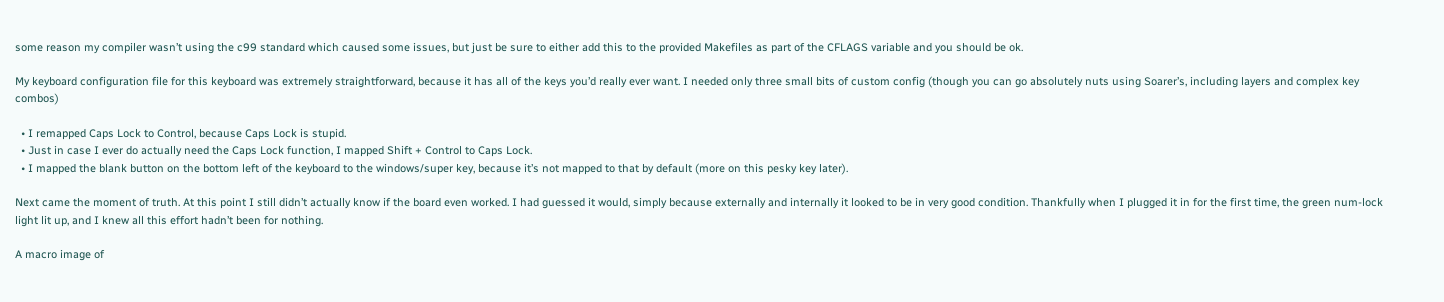some reason my compiler wasn’t using the c99 standard which caused some issues, but just be sure to either add this to the provided Makefiles as part of the CFLAGS variable and you should be ok.

My keyboard configuration file for this keyboard was extremely straightforward, because it has all of the keys you’d really ever want. I needed only three small bits of custom config (though you can go absolutely nuts using Soarer’s, including layers and complex key combos)

  • I remapped Caps Lock to Control, because Caps Lock is stupid.
  • Just in case I ever do actually need the Caps Lock function, I mapped Shift + Control to Caps Lock.
  • I mapped the blank button on the bottom left of the keyboard to the windows/super key, because it’s not mapped to that by default (more on this pesky key later).

Next came the moment of truth. At this point I still didn’t actually know if the board even worked. I had guessed it would, simply because externally and internally it looked to be in very good condition. Thankfully when I plugged it in for the first time, the green num-lock light lit up, and I knew all this effort hadn’t been for nothing.

A macro image of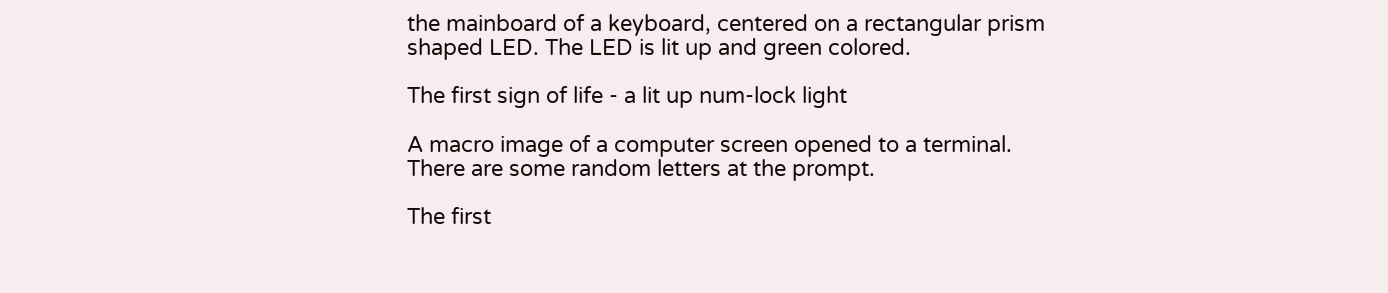the mainboard of a keyboard, centered on a rectangular prism shaped LED. The LED is lit up and green colored.

The first sign of life - a lit up num-lock light

A macro image of a computer screen opened to a terminal. There are some random letters at the prompt.

The first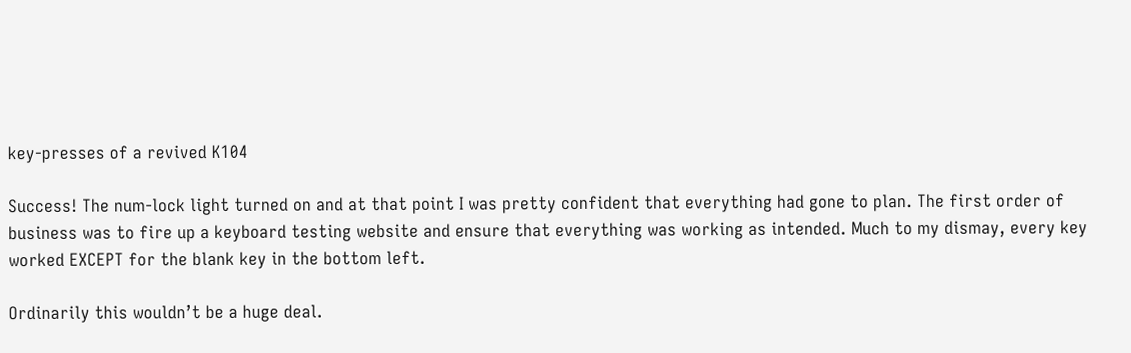key-presses of a revived K104

Success! The num-lock light turned on and at that point I was pretty confident that everything had gone to plan. The first order of business was to fire up a keyboard testing website and ensure that everything was working as intended. Much to my dismay, every key worked EXCEPT for the blank key in the bottom left.

Ordinarily this wouldn’t be a huge deal.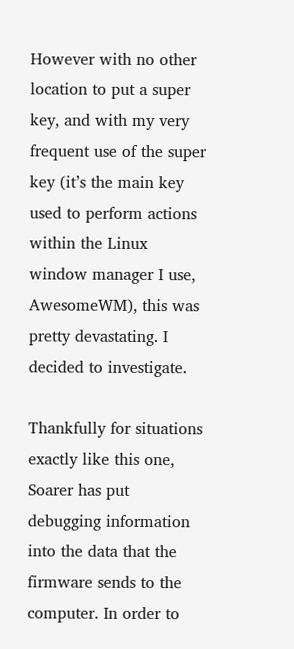However with no other location to put a super key, and with my very frequent use of the super key (it’s the main key used to perform actions within the Linux window manager I use, AwesomeWM), this was pretty devastating. I decided to investigate.

Thankfully for situations exactly like this one, Soarer has put debugging information into the data that the firmware sends to the computer. In order to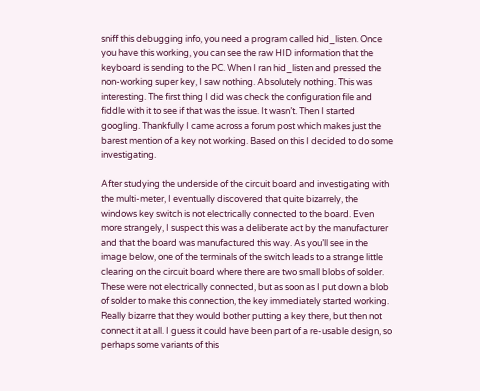sniff this debugging info, you need a program called hid_listen. Once you have this working, you can see the raw HID information that the keyboard is sending to the PC. When I ran hid_listen and pressed the non-working super key, I saw nothing. Absolutely nothing. This was interesting. The first thing I did was check the configuration file and fiddle with it to see if that was the issue. It wasn’t. Then I started googling. Thankfully I came across a forum post which makes just the barest mention of a key not working. Based on this I decided to do some investigating.

After studying the underside of the circuit board and investigating with the multi-meter, I eventually discovered that quite bizarrely, the windows key switch is not electrically connected to the board. Even more strangely, I suspect this was a deliberate act by the manufacturer and that the board was manufactured this way. As you’ll see in the image below, one of the terminals of the switch leads to a strange little clearing on the circuit board where there are two small blobs of solder. These were not electrically connected, but as soon as I put down a blob of solder to make this connection, the key immediately started working. Really bizarre that they would bother putting a key there, but then not connect it at all. I guess it could have been part of a re-usable design, so perhaps some variants of this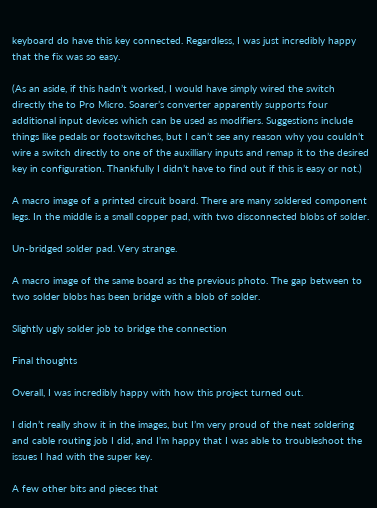keyboard do have this key connected. Regardless, I was just incredibly happy that the fix was so easy.

(As an aside, if this hadn’t worked, I would have simply wired the switch directly the to Pro Micro. Soarer’s converter apparently supports four additional input devices which can be used as modifiers. Suggestions include things like pedals or footswitches, but I can’t see any reason why you couldn’t wire a switch directly to one of the auxilliary inputs and remap it to the desired key in configuration. Thankfully I didn’t have to find out if this is easy or not.)

A macro image of a printed circuit board. There are many soldered component legs. In the middle is a small copper pad, with two disconnected blobs of solder.

Un-bridged solder pad. Very strange.

A macro image of the same board as the previous photo. The gap between to two solder blobs has been bridge with a blob of solder.

Slightly ugly solder job to bridge the connection

Final thoughts

Overall, I was incredibly happy with how this project turned out.

I didn’t really show it in the images, but I’m very proud of the neat soldering and cable routing job I did, and I’m happy that I was able to troubleshoot the issues I had with the super key.

A few other bits and pieces that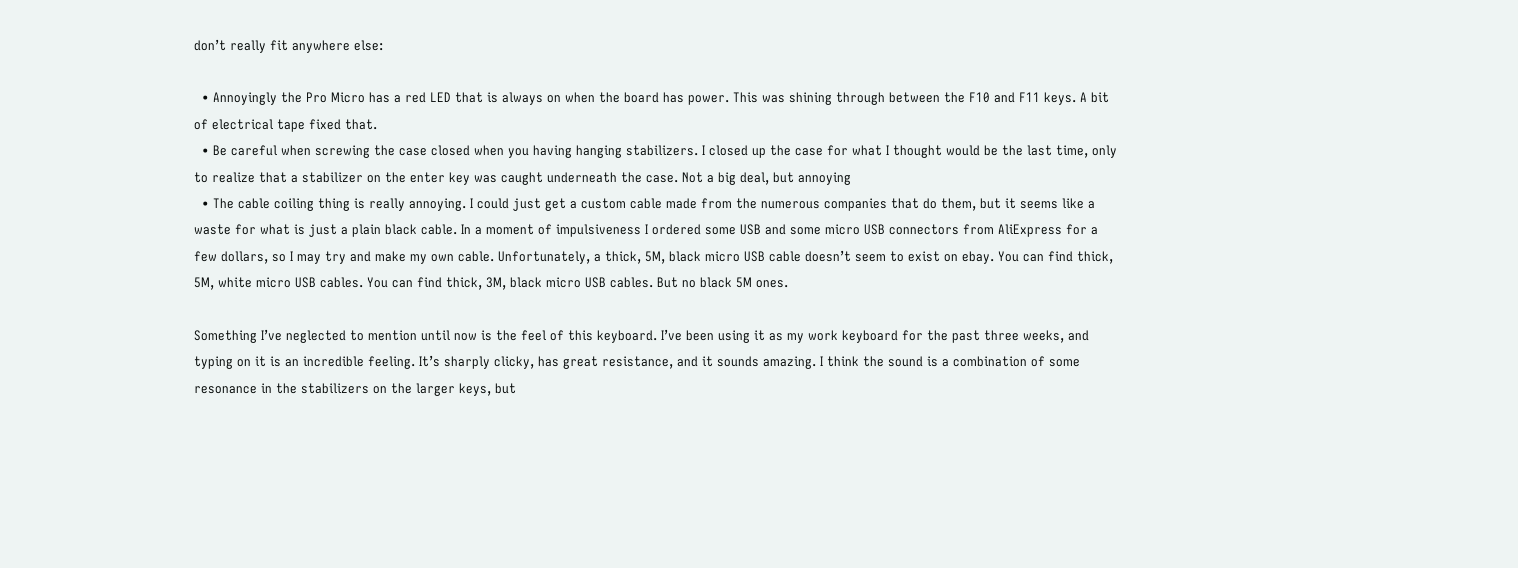don’t really fit anywhere else:

  • Annoyingly the Pro Micro has a red LED that is always on when the board has power. This was shining through between the F10 and F11 keys. A bit of electrical tape fixed that.
  • Be careful when screwing the case closed when you having hanging stabilizers. I closed up the case for what I thought would be the last time, only to realize that a stabilizer on the enter key was caught underneath the case. Not a big deal, but annoying
  • The cable coiling thing is really annoying. I could just get a custom cable made from the numerous companies that do them, but it seems like a waste for what is just a plain black cable. In a moment of impulsiveness I ordered some USB and some micro USB connectors from AliExpress for a few dollars, so I may try and make my own cable. Unfortunately, a thick, 5M, black micro USB cable doesn’t seem to exist on ebay. You can find thick, 5M, white micro USB cables. You can find thick, 3M, black micro USB cables. But no black 5M ones.

Something I’ve neglected to mention until now is the feel of this keyboard. I’ve been using it as my work keyboard for the past three weeks, and typing on it is an incredible feeling. It’s sharply clicky, has great resistance, and it sounds amazing. I think the sound is a combination of some resonance in the stabilizers on the larger keys, but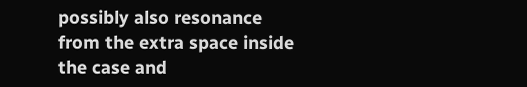possibly also resonance from the extra space inside the case and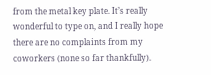from the metal key plate. It’s really wonderful to type on, and I really hope there are no complaints from my coworkers (none so far thankfully).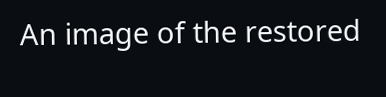An image of the restored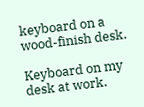keyboard on a wood-finish desk.

Keyboard on my desk at work.